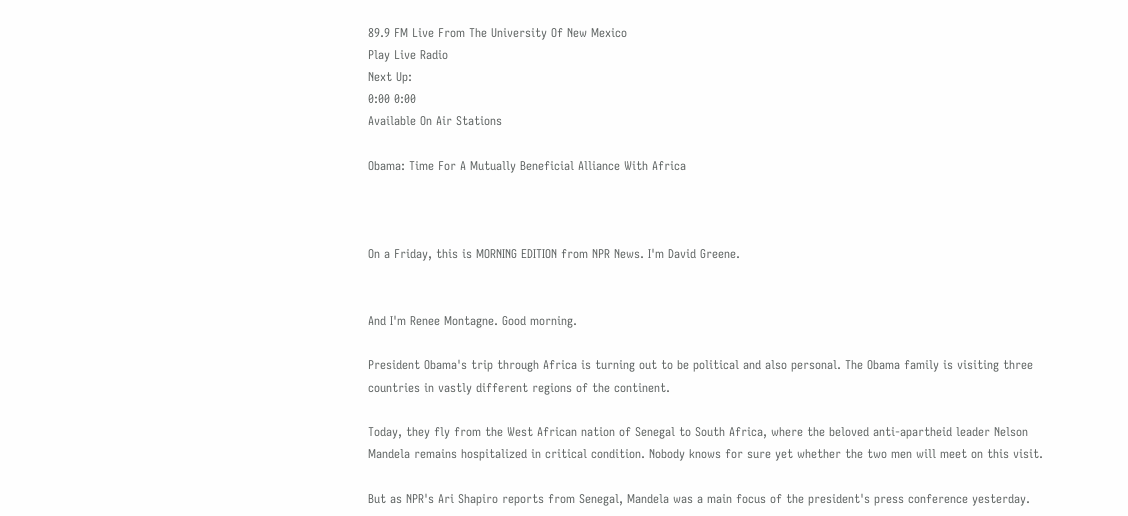89.9 FM Live From The University Of New Mexico
Play Live Radio
Next Up:
0:00 0:00
Available On Air Stations

Obama: Time For A Mutually Beneficial Alliance With Africa



On a Friday, this is MORNING EDITION from NPR News. I'm David Greene.


And I'm Renee Montagne. Good morning.

President Obama's trip through Africa is turning out to be political and also personal. The Obama family is visiting three countries in vastly different regions of the continent.

Today, they fly from the West African nation of Senegal to South Africa, where the beloved anti-apartheid leader Nelson Mandela remains hospitalized in critical condition. Nobody knows for sure yet whether the two men will meet on this visit.

But as NPR's Ari Shapiro reports from Senegal, Mandela was a main focus of the president's press conference yesterday.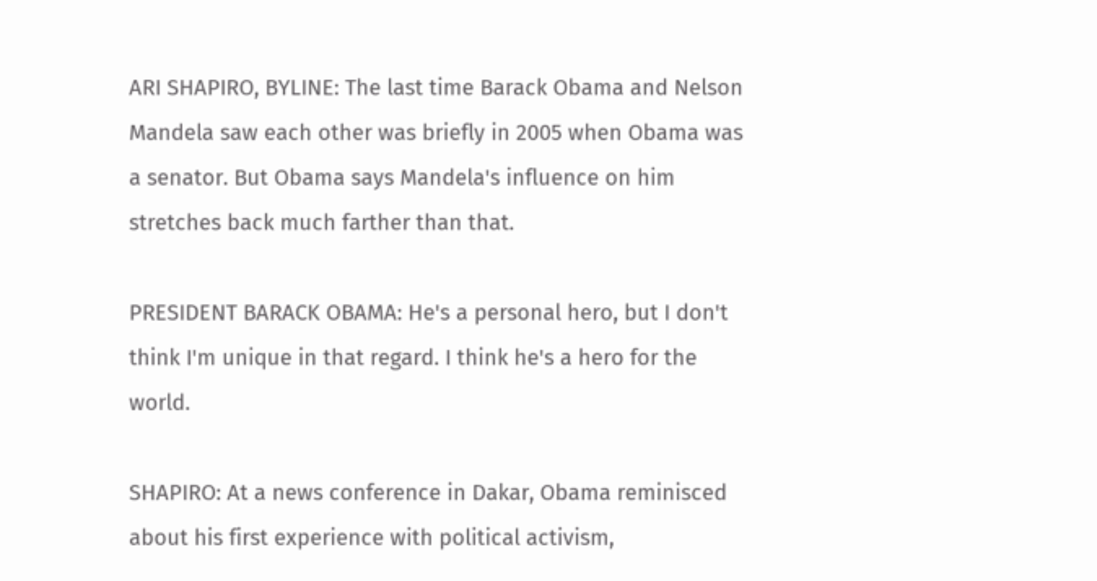ARI SHAPIRO, BYLINE: The last time Barack Obama and Nelson Mandela saw each other was briefly in 2005 when Obama was a senator. But Obama says Mandela's influence on him stretches back much farther than that.

PRESIDENT BARACK OBAMA: He's a personal hero, but I don't think I'm unique in that regard. I think he's a hero for the world.

SHAPIRO: At a news conference in Dakar, Obama reminisced about his first experience with political activism,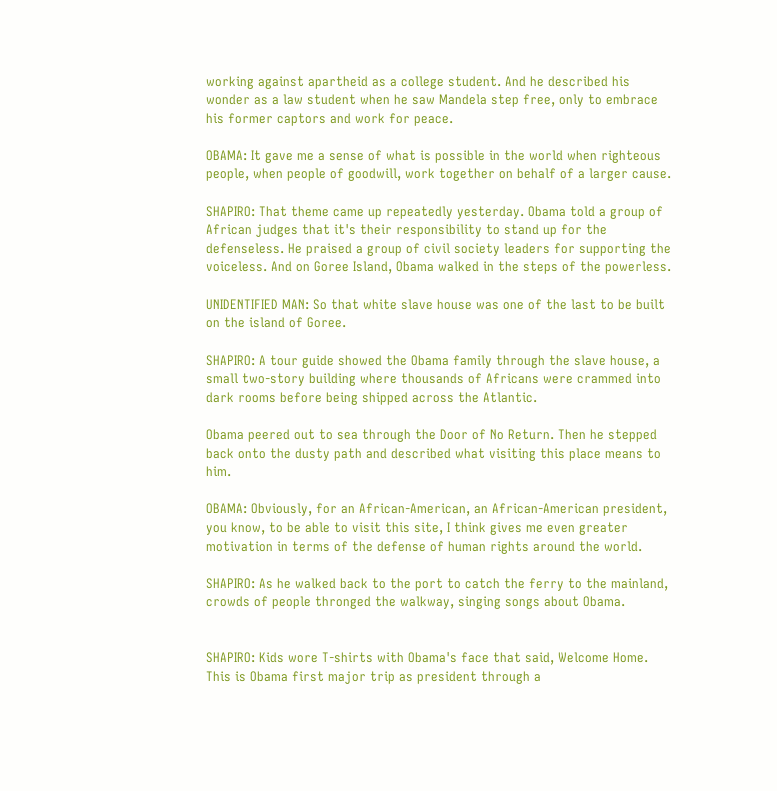working against apartheid as a college student. And he described his wonder as a law student when he saw Mandela step free, only to embrace his former captors and work for peace.

OBAMA: It gave me a sense of what is possible in the world when righteous people, when people of goodwill, work together on behalf of a larger cause.

SHAPIRO: That theme came up repeatedly yesterday. Obama told a group of African judges that it's their responsibility to stand up for the defenseless. He praised a group of civil society leaders for supporting the voiceless. And on Goree Island, Obama walked in the steps of the powerless.

UNIDENTIFIED MAN: So that white slave house was one of the last to be built on the island of Goree.

SHAPIRO: A tour guide showed the Obama family through the slave house, a small two-story building where thousands of Africans were crammed into dark rooms before being shipped across the Atlantic.

Obama peered out to sea through the Door of No Return. Then he stepped back onto the dusty path and described what visiting this place means to him.

OBAMA: Obviously, for an African-American, an African-American president, you know, to be able to visit this site, I think gives me even greater motivation in terms of the defense of human rights around the world.

SHAPIRO: As he walked back to the port to catch the ferry to the mainland, crowds of people thronged the walkway, singing songs about Obama.


SHAPIRO: Kids wore T-shirts with Obama's face that said, Welcome Home. This is Obama first major trip as president through a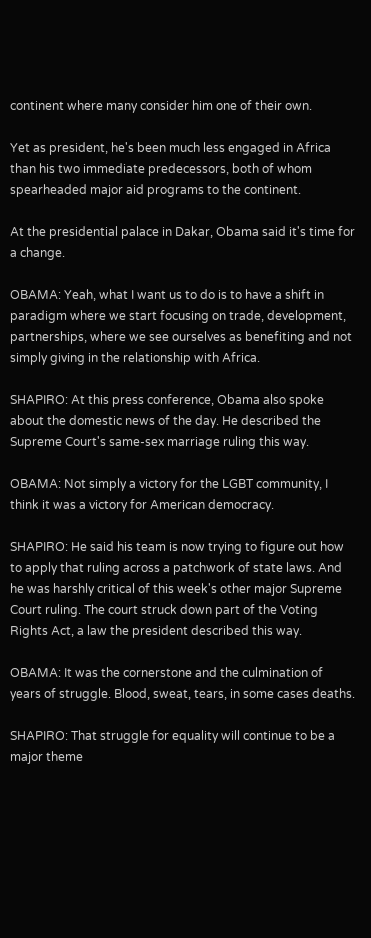continent where many consider him one of their own.

Yet as president, he's been much less engaged in Africa than his two immediate predecessors, both of whom spearheaded major aid programs to the continent.

At the presidential palace in Dakar, Obama said it's time for a change.

OBAMA: Yeah, what I want us to do is to have a shift in paradigm where we start focusing on trade, development, partnerships, where we see ourselves as benefiting and not simply giving in the relationship with Africa.

SHAPIRO: At this press conference, Obama also spoke about the domestic news of the day. He described the Supreme Court's same-sex marriage ruling this way.

OBAMA: Not simply a victory for the LGBT community, I think it was a victory for American democracy.

SHAPIRO: He said his team is now trying to figure out how to apply that ruling across a patchwork of state laws. And he was harshly critical of this week's other major Supreme Court ruling. The court struck down part of the Voting Rights Act, a law the president described this way.

OBAMA: It was the cornerstone and the culmination of years of struggle. Blood, sweat, tears, in some cases deaths.

SHAPIRO: That struggle for equality will continue to be a major theme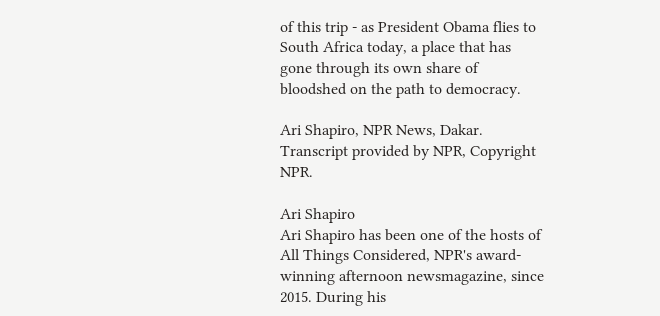of this trip - as President Obama flies to South Africa today, a place that has gone through its own share of bloodshed on the path to democracy.

Ari Shapiro, NPR News, Dakar. Transcript provided by NPR, Copyright NPR.

Ari Shapiro
Ari Shapiro has been one of the hosts of All Things Considered, NPR's award-winning afternoon newsmagazine, since 2015. During his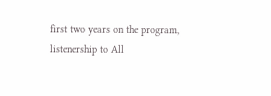first two years on the program, listenership to All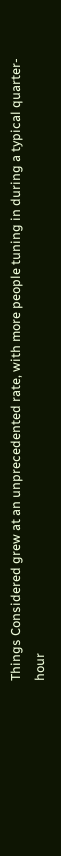Things Considered grew at an unprecedented rate, with more people tuning in during a typical quarter-hour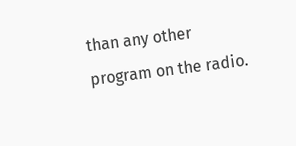than any other program on the radio.